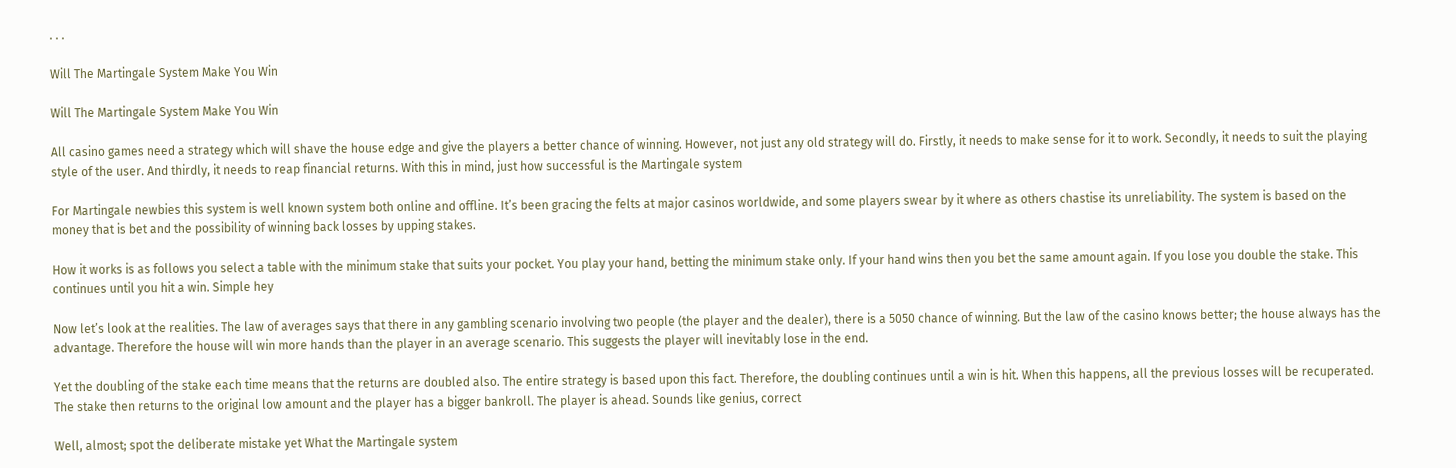. . .

Will The Martingale System Make You Win

Will The Martingale System Make You Win

All casino games need a strategy which will shave the house edge and give the players a better chance of winning. However, not just any old strategy will do. Firstly, it needs to make sense for it to work. Secondly, it needs to suit the playing style of the user. And thirdly, it needs to reap financial returns. With this in mind, just how successful is the Martingale system

For Martingale newbies this system is well known system both online and offline. It’s been gracing the felts at major casinos worldwide, and some players swear by it where as others chastise its unreliability. The system is based on the money that is bet and the possibility of winning back losses by upping stakes.

How it works is as follows you select a table with the minimum stake that suits your pocket. You play your hand, betting the minimum stake only. If your hand wins then you bet the same amount again. If you lose you double the stake. This continues until you hit a win. Simple hey

Now let’s look at the realities. The law of averages says that there in any gambling scenario involving two people (the player and the dealer), there is a 5050 chance of winning. But the law of the casino knows better; the house always has the advantage. Therefore the house will win more hands than the player in an average scenario. This suggests the player will inevitably lose in the end.

Yet the doubling of the stake each time means that the returns are doubled also. The entire strategy is based upon this fact. Therefore, the doubling continues until a win is hit. When this happens, all the previous losses will be recuperated. The stake then returns to the original low amount and the player has a bigger bankroll. The player is ahead. Sounds like genius, correct

Well, almost; spot the deliberate mistake yet What the Martingale system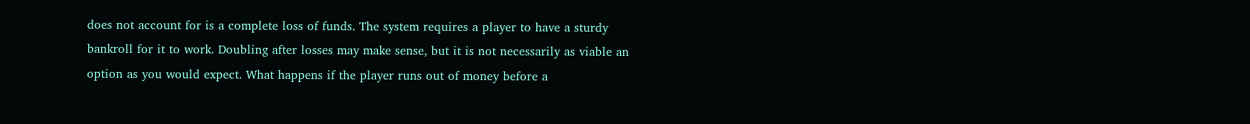does not account for is a complete loss of funds. The system requires a player to have a sturdy bankroll for it to work. Doubling after losses may make sense, but it is not necessarily as viable an option as you would expect. What happens if the player runs out of money before a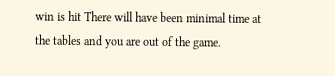win is hit There will have been minimal time at the tables and you are out of the game.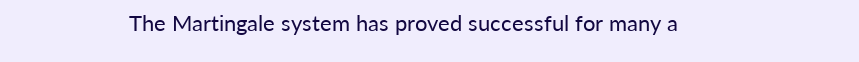The Martingale system has proved successful for many a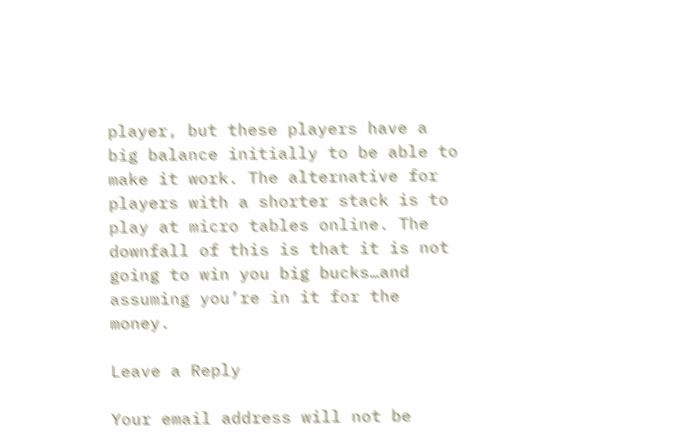player, but these players have a big balance initially to be able to make it work. The alternative for players with a shorter stack is to play at micro tables online. The downfall of this is that it is not going to win you big bucks…and assuming you’re in it for the money.

Leave a Reply

Your email address will not be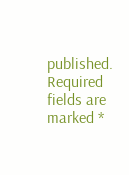published. Required fields are marked *